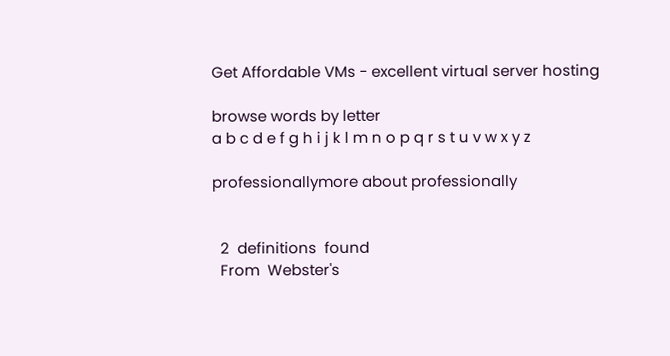Get Affordable VMs - excellent virtual server hosting

browse words by letter
a b c d e f g h i j k l m n o p q r s t u v w x y z

professionallymore about professionally


  2  definitions  found
  From  Webster's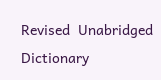Revised  Unabridged  Dictionary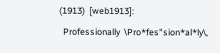(1913)  [web1913]:
  Professionally  \Pro*fes"sion*al*ly\,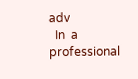adv
  In  a  professional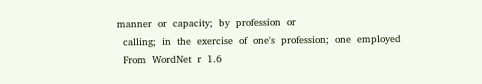manner  or  capacity;  by  profession  or
  calling;  in  the  exercise  of  one's  profession;  one  employed
  From  WordNet  r  1.6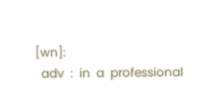[wn]:
  adv  :  in  a  professional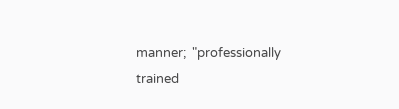manner;  "professionally  trained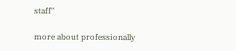staff"

more about professionally